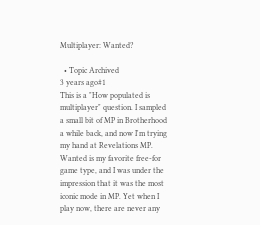Multiplayer: Wanted?

  • Topic Archived
3 years ago#1
This is a "How populated is multiplayer" question. I sampled a small bit of MP in Brotherhood a while back, and now I'm trying my hand at Revelations MP. Wanted is my favorite free-for game type, and I was under the impression that it was the most iconic mode in MP. Yet when I play now, there are never any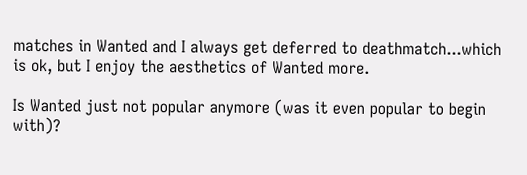matches in Wanted and I always get deferred to deathmatch...which is ok, but I enjoy the aesthetics of Wanted more.

Is Wanted just not popular anymore (was it even popular to begin with)?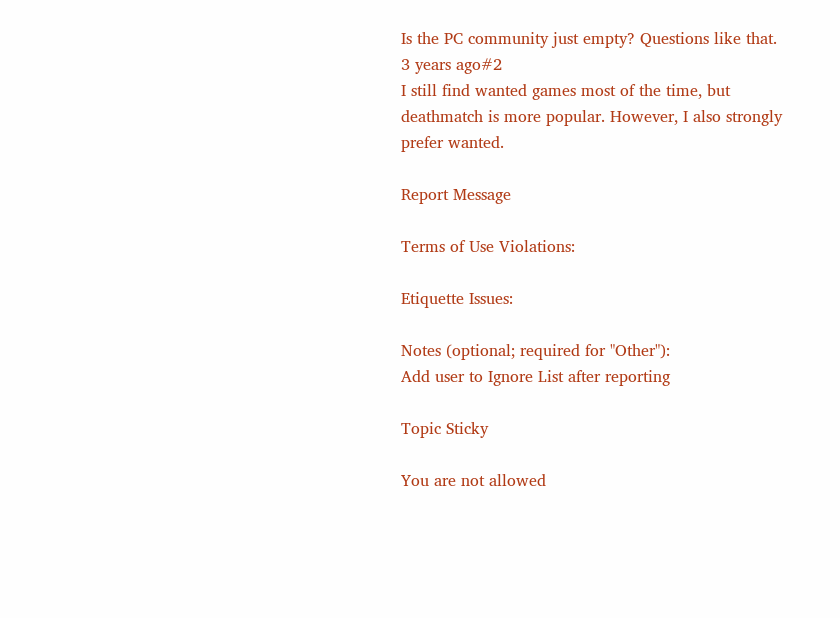Is the PC community just empty? Questions like that.
3 years ago#2
I still find wanted games most of the time, but deathmatch is more popular. However, I also strongly prefer wanted.

Report Message

Terms of Use Violations:

Etiquette Issues:

Notes (optional; required for "Other"):
Add user to Ignore List after reporting

Topic Sticky

You are not allowed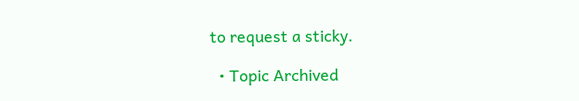to request a sticky.

  • Topic Archived